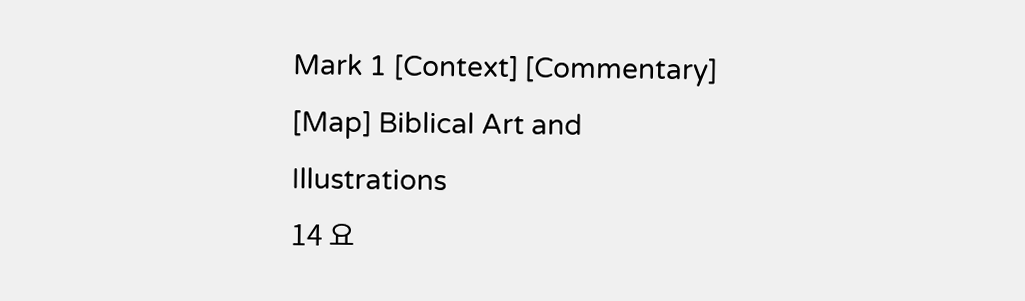Mark 1 [Context] [Commentary] [Map] Biblical Art and Illustrations
14 요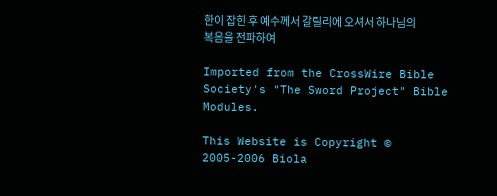한이 잡힌 후 예수께서 갈릴리에 오셔서 하나님의 복음을 전파하여

Imported from the CrossWire Bible Society's "The Sword Project" Bible Modules.

This Website is Copyright © 2005-2006 Biola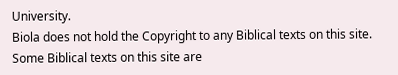University.
Biola does not hold the Copyright to any Biblical texts on this site.
Some Biblical texts on this site are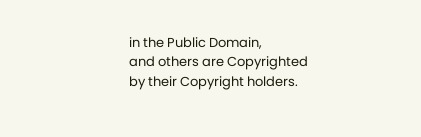in the Public Domain,
and others are Copyrighted by their Copyright holders.